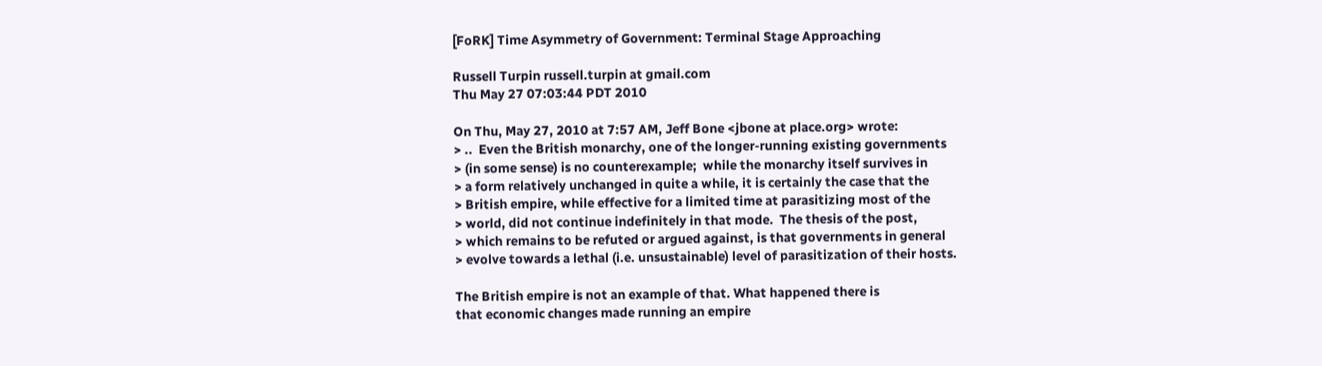[FoRK] Time Asymmetry of Government: Terminal Stage Approaching

Russell Turpin russell.turpin at gmail.com
Thu May 27 07:03:44 PDT 2010

On Thu, May 27, 2010 at 7:57 AM, Jeff Bone <jbone at place.org> wrote:
> ..  Even the British monarchy, one of the longer-running existing governments
> (in some sense) is no counterexample;  while the monarchy itself survives in
> a form relatively unchanged in quite a while, it is certainly the case that the
> British empire, while effective for a limited time at parasitizing most of the
> world, did not continue indefinitely in that mode.  The thesis of the post,
> which remains to be refuted or argued against, is that governments in general
> evolve towards a lethal (i.e. unsustainable) level of parasitization of their hosts.

The British empire is not an example of that. What happened there is
that economic changes made running an empire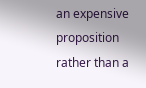an expensive proposition
rather than a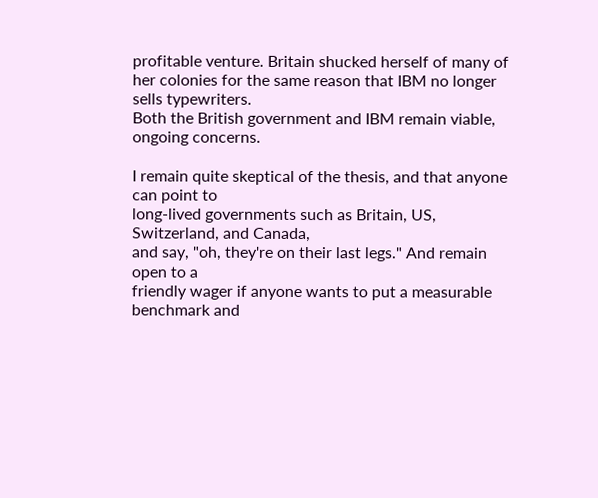profitable venture. Britain shucked herself of many of
her colonies for the same reason that IBM no longer sells typewriters.
Both the British government and IBM remain viable, ongoing concerns.

I remain quite skeptical of the thesis, and that anyone can point to
long-lived governments such as Britain, US, Switzerland, and Canada,
and say, "oh, they're on their last legs." And remain open to a
friendly wager if anyone wants to put a measurable benchmark and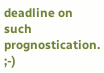deadline on such prognostication. ;-)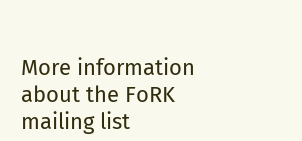More information about the FoRK mailing list